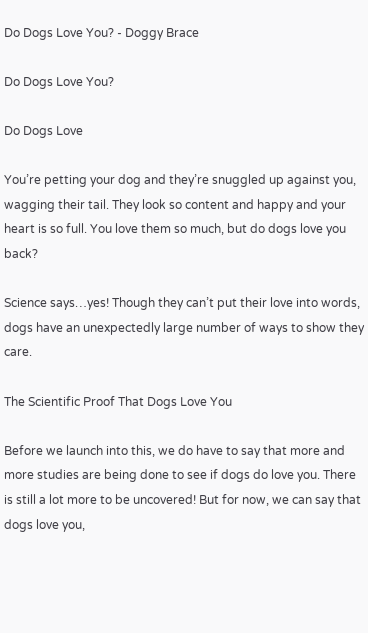Do Dogs Love You? - Doggy Brace

Do Dogs Love You?

Do Dogs Love

You’re petting your dog and they’re snuggled up against you, wagging their tail. They look so content and happy and your heart is so full. You love them so much, but do dogs love you back?

Science says…yes! Though they can’t put their love into words, dogs have an unexpectedly large number of ways to show they care.

The Scientific Proof That Dogs Love You

Before we launch into this, we do have to say that more and more studies are being done to see if dogs do love you. There is still a lot more to be uncovered! But for now, we can say that dogs love you,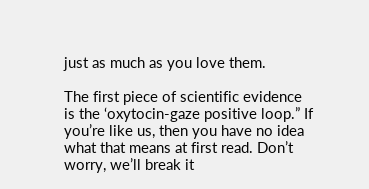just as much as you love them.

The first piece of scientific evidence is the ‘oxytocin-gaze positive loop.” If you’re like us, then you have no idea what that means at first read. Don’t worry, we’ll break it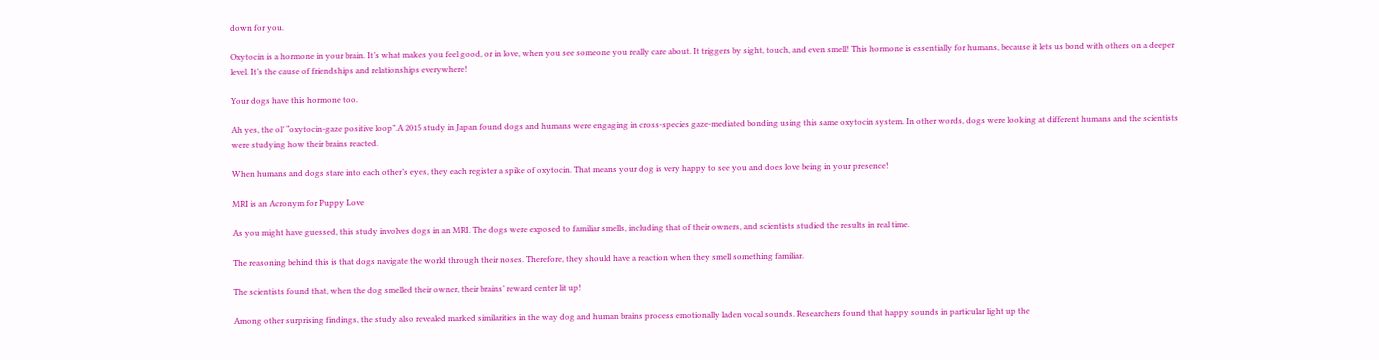down for you.

Oxytocin is a hormone in your brain. It’s what makes you feel good, or in love, when you see someone you really care about. It triggers by sight, touch, and even smell! This hormone is essentially for humans, because it lets us bond with others on a deeper level. It’s the cause of friendships and relationships everywhere!

Your dogs have this hormone too.

Ah yes, the ol’ “oxytocin-gaze positive loop”.A 2015 study in Japan found dogs and humans were engaging in cross-species gaze-mediated bonding using this same oxytocin system. In other words, dogs were looking at different humans and the scientists were studying how their brains reacted.

When humans and dogs stare into each other’s eyes, they each register a spike of oxytocin. That means your dog is very happy to see you and does love being in your presence!

MRI is an Acronym for Puppy Love

As you might have guessed, this study involves dogs in an MRI. The dogs were exposed to familiar smells, including that of their owners, and scientists studied the results in real time.

The reasoning behind this is that dogs navigate the world through their noses. Therefore, they should have a reaction when they smell something familiar.

The scientists found that, when the dog smelled their owner, their brains’ reward center lit up!

Among other surprising findings, the study also revealed marked similarities in the way dog and human brains process emotionally laden vocal sounds. Researchers found that happy sounds in particular light up the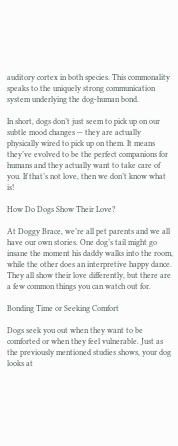auditory cortex in both species. This commonality speaks to the uniquely strong communication system underlying the dog-human bond.

In short, dogs don’t just seem to pick up on our subtle mood changes — they are actually physically wired to pick up on them. It means they’ve evolved to be the perfect companions for humans and they actually want to take care of you. If that’s not love, then we don’t know what is!

How Do Dogs Show Their Love?

At Doggy Brace, we’re all pet parents and we all have our own stories. One dog’s tail might go insane the moment his daddy walks into the room, while the other does an interpretive happy dance. They all show their love differently, but there are a few common things you can watch out for.

Bonding Time or Seeking Comfort

Dogs seek you out when they want to be comforted or when they feel vulnerable. Just as the previously mentioned studies shows, your dog looks at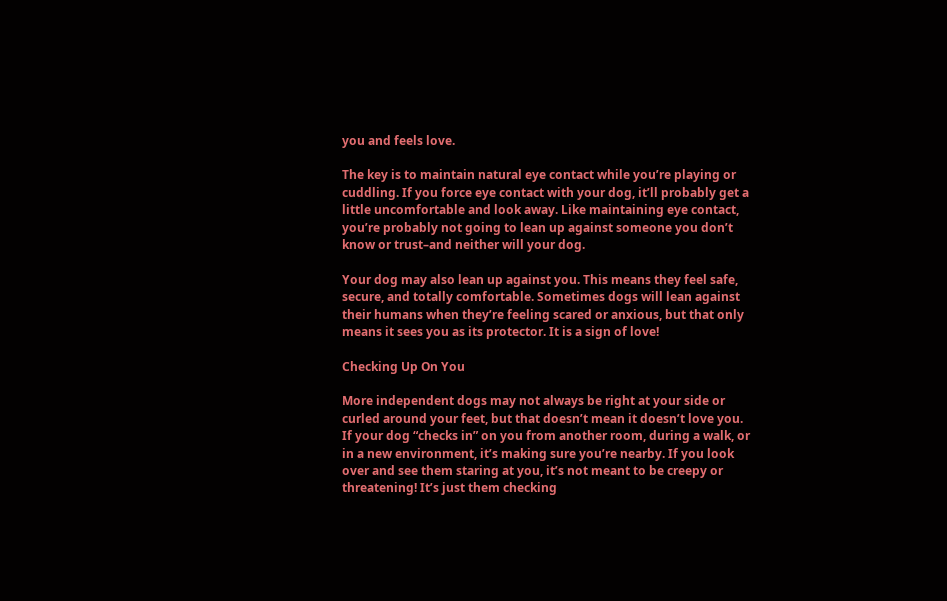you and feels love.

The key is to maintain natural eye contact while you’re playing or cuddling. If you force eye contact with your dog, it’ll probably get a little uncomfortable and look away. Like maintaining eye contact, you’re probably not going to lean up against someone you don’t know or trust–and neither will your dog.

Your dog may also lean up against you. This means they feel safe, secure, and totally comfortable. Sometimes dogs will lean against their humans when they’re feeling scared or anxious, but that only means it sees you as its protector. It is a sign of love!

Checking Up On You

More independent dogs may not always be right at your side or curled around your feet, but that doesn’t mean it doesn’t love you. If your dog “checks in” on you from another room, during a walk, or in a new environment, it’s making sure you’re nearby. If you look over and see them staring at you, it’s not meant to be creepy or threatening! It’s just them checking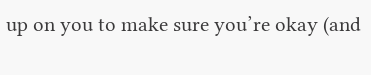up on you to make sure you’re okay (and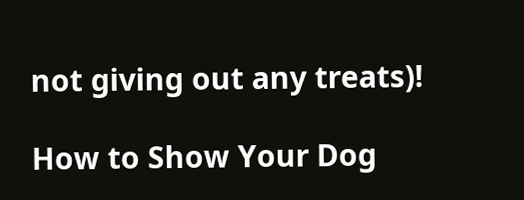not giving out any treats)!

How to Show Your Dog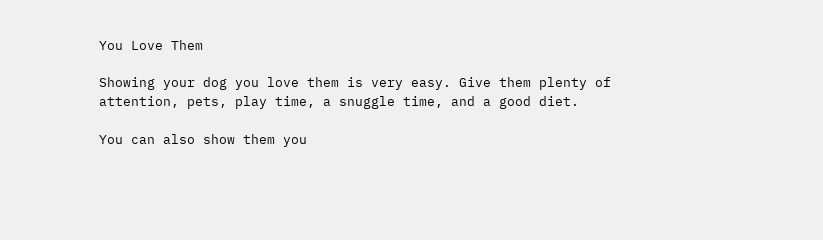You Love Them

Showing your dog you love them is very easy. Give them plenty of attention, pets, play time, a snuggle time, and a good diet.

You can also show them you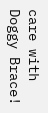care with Doggy Brace!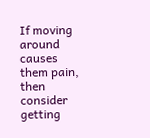If moving around causes them pain, then consider getting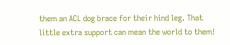them an ACL dog brace for their hind leg. That little extra support can mean the world to them!